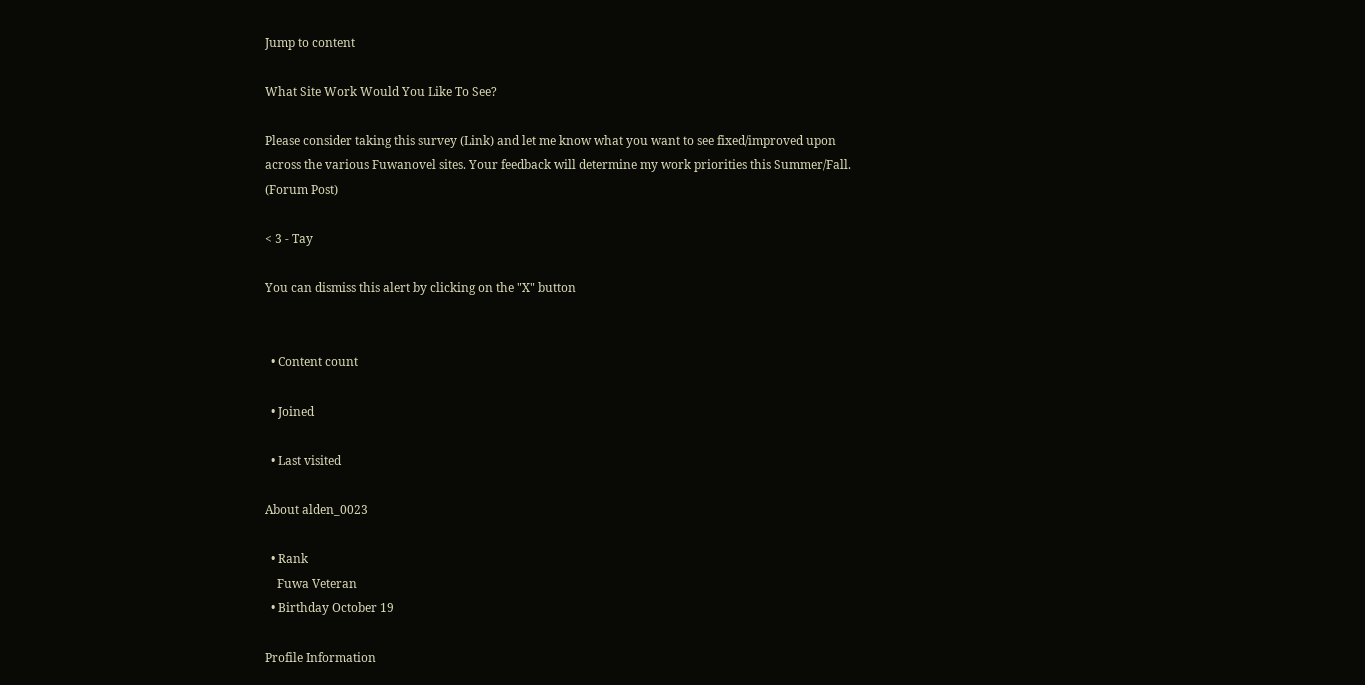Jump to content

What Site Work Would You Like To See?

Please consider taking this survey (Link) and let me know what you want to see fixed/improved upon across the various Fuwanovel sites. Your feedback will determine my work priorities this Summer/Fall. (Forum Post)

< 3 - Tay

You can dismiss this alert by clicking on the "X" button


  • Content count

  • Joined

  • Last visited

About alden_0023

  • Rank
    Fuwa Veteran
  • Birthday October 19

Profile Information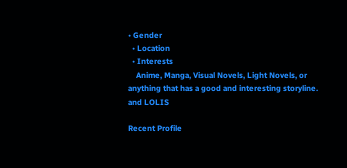• Gender
  • Location
  • Interests
    Anime, Manga, Visual Novels, Light Novels, or anything that has a good and interesting storyline. and LOLIS

Recent Profile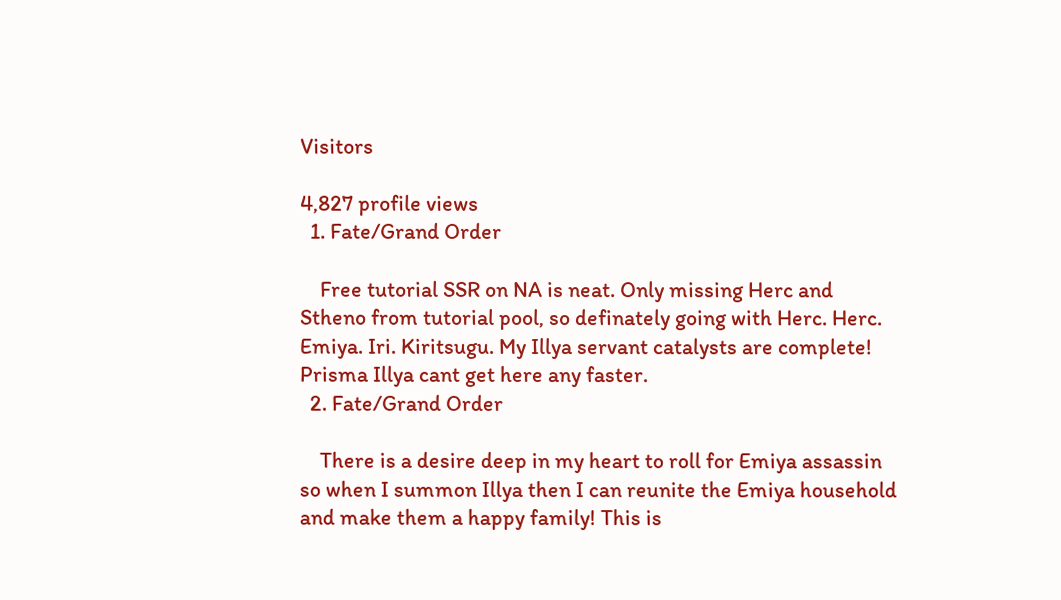Visitors

4,827 profile views
  1. Fate/Grand Order

    Free tutorial SSR on NA is neat. Only missing Herc and Stheno from tutorial pool, so definately going with Herc. Herc. Emiya. Iri. Kiritsugu. My Illya servant catalysts are complete! Prisma Illya cant get here any faster.
  2. Fate/Grand Order

    There is a desire deep in my heart to roll for Emiya assassin so when I summon Illya then I can reunite the Emiya household and make them a happy family! This is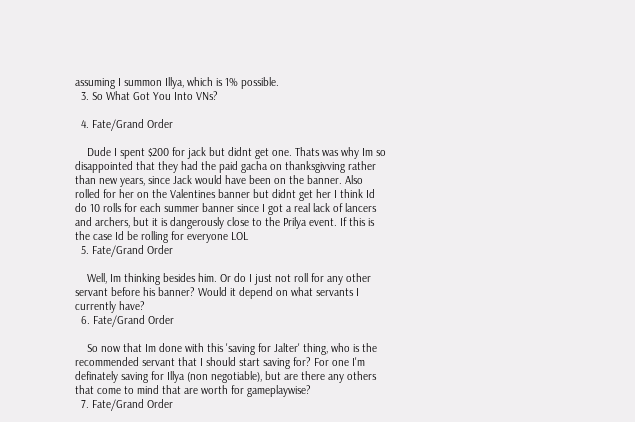assuming I summon Illya, which is 1% possible.
  3. So What Got You Into VNs?

  4. Fate/Grand Order

    Dude I spent $200 for jack but didnt get one. Thats was why Im so disappointed that they had the paid gacha on thanksgivving rather than new years, since Jack would have been on the banner. Also rolled for her on the Valentines banner but didnt get her I think Id do 10 rolls for each summer banner since I got a real lack of lancers and archers, but it is dangerously close to the Prilya event. If this is the case Id be rolling for everyone LOL
  5. Fate/Grand Order

    Well, Im thinking besides him. Or do I just not roll for any other servant before his banner? Would it depend on what servants I currently have?
  6. Fate/Grand Order

    So now that Im done with this 'saving for Jalter' thing, who is the recommended servant that I should start saving for? For one I'm definately saving for Illya (non negotiable), but are there any others that come to mind that are worth for gameplaywise?
  7. Fate/Grand Order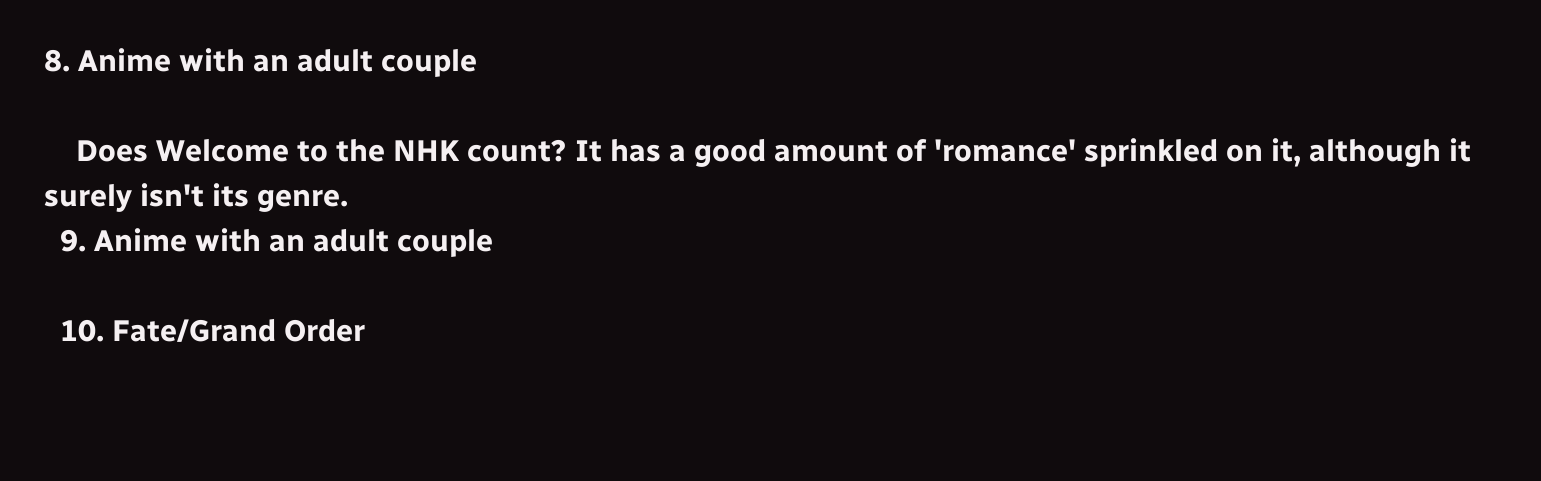8. Anime with an adult couple

    Does Welcome to the NHK count? It has a good amount of 'romance' sprinkled on it, although it surely isn't its genre.
  9. Anime with an adult couple

  10. Fate/Grand Order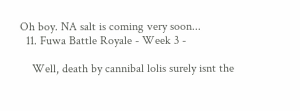Oh boy. NA salt is coming very soon...
  11. Fuwa Battle Royale - Week 3 -

    Well, death by cannibal lolis surely isnt the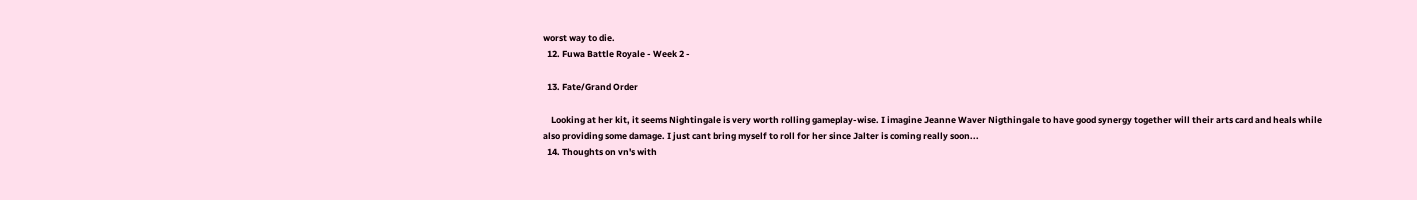worst way to die.
  12. Fuwa Battle Royale - Week 2 -

  13. Fate/Grand Order

    Looking at her kit, it seems Nightingale is very worth rolling gameplay-wise. I imagine Jeanne Waver Nigthingale to have good synergy together will their arts card and heals while also providing some damage. I just cant bring myself to roll for her since Jalter is coming really soon...
  14. Thoughts on vn's with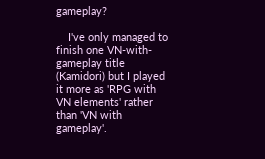gameplay?

    I've only managed to finish one VN-with-gameplay title (Kamidori) but I played it more as 'RPG with VN elements' rather than 'VN with gameplay'.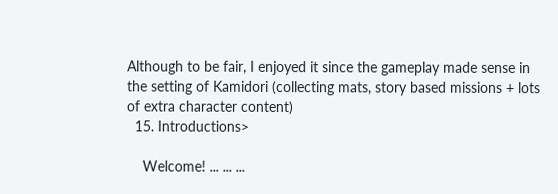Although to be fair, I enjoyed it since the gameplay made sense in the setting of Kamidori (collecting mats, story based missions + lots of extra character content)
  15. Introductions>

    Welcome! ... ... ...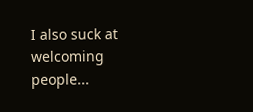I also suck at welcoming people...